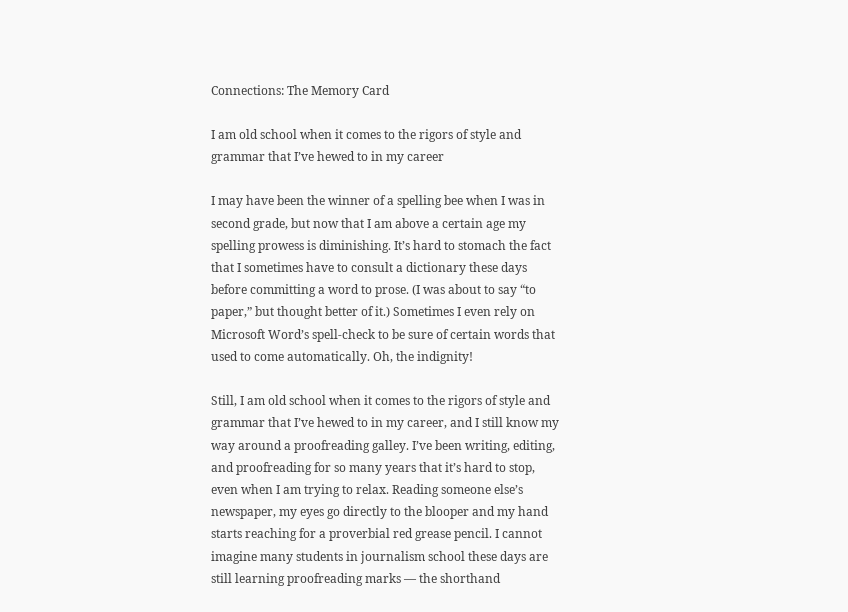Connections: The Memory Card

I am old school when it comes to the rigors of style and grammar that I’ve hewed to in my career

I may have been the winner of a spelling bee when I was in second grade, but now that I am above a certain age my spelling prowess is diminishing. It’s hard to stomach the fact that I sometimes have to consult a dictionary these days before committing a word to prose. (I was about to say “to paper,” but thought better of it.) Sometimes I even rely on Microsoft Word’s spell-check to be sure of certain words that used to come automatically. Oh, the indignity!

Still, I am old school when it comes to the rigors of style and grammar that I’ve hewed to in my career, and I still know my way around a proofreading galley. I’ve been writing, editing, and proofreading for so many years that it’s hard to stop, even when I am trying to relax. Reading someone else’s newspaper, my eyes go directly to the blooper and my hand starts reaching for a proverbial red grease pencil. I cannot imagine many students in journalism school these days are still learning proofreading marks — the shorthand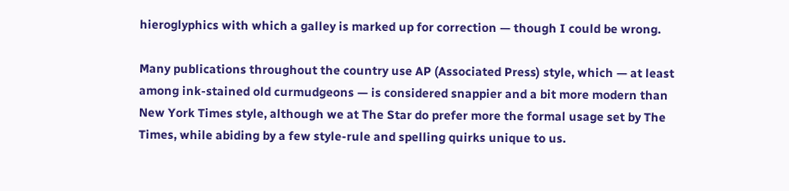hieroglyphics with which a galley is marked up for correction — though I could be wrong.

Many publications throughout the country use AP (Associated Press) style, which — at least among ink-stained old curmudgeons — is considered snappier and a bit more modern than New York Times style, although we at The Star do prefer more the formal usage set by The Times, while abiding by a few style-rule and spelling quirks unique to us.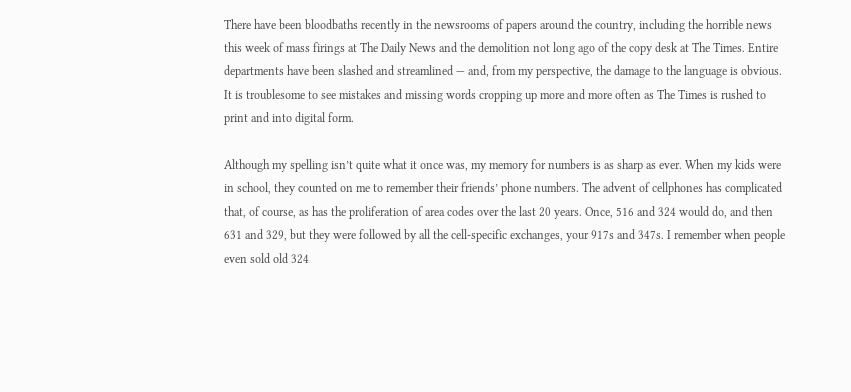There have been bloodbaths recently in the newsrooms of papers around the country, including the horrible news this week of mass firings at The Daily News and the demolition not long ago of the copy desk at The Times. Entire departments have been slashed and streamlined — and, from my perspective, the damage to the language is obvious. It is troublesome to see mistakes and missing words cropping up more and more often as The Times is rushed to print and into digital form.

Although my spelling isn’t quite what it once was, my memory for numbers is as sharp as ever. When my kids were in school, they counted on me to remember their friends’ phone numbers. The advent of cellphones has complicated that, of course, as has the proliferation of area codes over the last 20 years. Once, 516 and 324 would do, and then 631 and 329, but they were followed by all the cell-specific exchanges, your 917s and 347s. I remember when people even sold old 324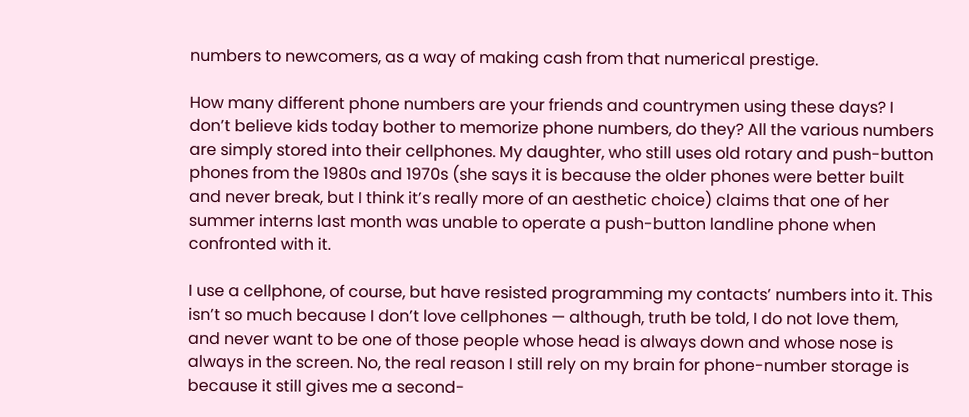numbers to newcomers, as a way of making cash from that numerical prestige.

How many different phone numbers are your friends and countrymen using these days? I don’t believe kids today bother to memorize phone numbers, do they? All the various numbers are simply stored into their cellphones. My daughter, who still uses old rotary and push-button phones from the 1980s and 1970s (she says it is because the older phones were better built and never break, but I think it’s really more of an aesthetic choice) claims that one of her summer interns last month was unable to operate a push-button landline phone when confronted with it.

I use a cellphone, of course, but have resisted programming my contacts’ numbers into it. This isn’t so much because I don’t love cellphones — although, truth be told, I do not love them, and never want to be one of those people whose head is always down and whose nose is always in the screen. No, the real reason I still rely on my brain for phone-number storage is because it still gives me a second-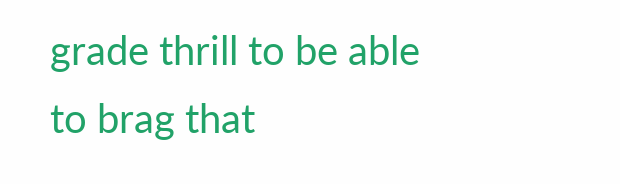grade thrill to be able to brag that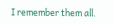I remember them all.